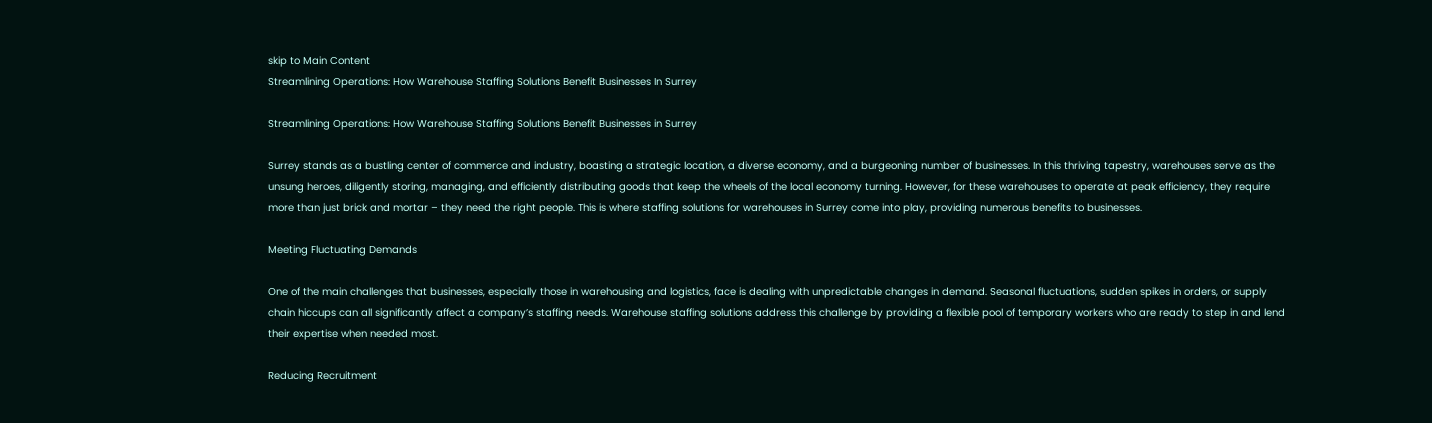skip to Main Content
Streamlining Operations: How Warehouse Staffing Solutions Benefit Businesses In Surrey

Streamlining Operations: How Warehouse Staffing Solutions Benefit Businesses in Surrey

Surrey stands as a bustling center of commerce and industry, boasting a strategic location, a diverse economy, and a burgeoning number of businesses. In this thriving tapestry, warehouses serve as the unsung heroes, diligently storing, managing, and efficiently distributing goods that keep the wheels of the local economy turning. However, for these warehouses to operate at peak efficiency, they require more than just brick and mortar – they need the right people. This is where staffing solutions for warehouses in Surrey come into play, providing numerous benefits to businesses.

Meeting Fluctuating Demands

One of the main challenges that businesses, especially those in warehousing and logistics, face is dealing with unpredictable changes in demand. Seasonal fluctuations, sudden spikes in orders, or supply chain hiccups can all significantly affect a company’s staffing needs. Warehouse staffing solutions address this challenge by providing a flexible pool of temporary workers who are ready to step in and lend their expertise when needed most.

Reducing Recruitment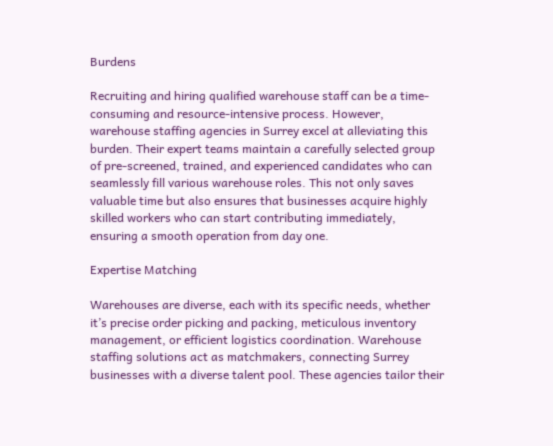Burdens

Recruiting and hiring qualified warehouse staff can be a time-consuming and resource-intensive process. However, warehouse staffing agencies in Surrey excel at alleviating this burden. Their expert teams maintain a carefully selected group of pre-screened, trained, and experienced candidates who can seamlessly fill various warehouse roles. This not only saves valuable time but also ensures that businesses acquire highly skilled workers who can start contributing immediately, ensuring a smooth operation from day one.

Expertise Matching

Warehouses are diverse, each with its specific needs, whether it’s precise order picking and packing, meticulous inventory management, or efficient logistics coordination. Warehouse staffing solutions act as matchmakers, connecting Surrey businesses with a diverse talent pool. These agencies tailor their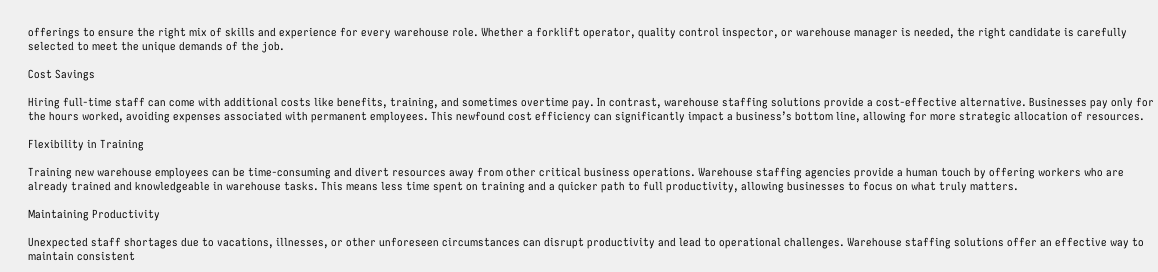offerings to ensure the right mix of skills and experience for every warehouse role. Whether a forklift operator, quality control inspector, or warehouse manager is needed, the right candidate is carefully selected to meet the unique demands of the job.

Cost Savings

Hiring full-time staff can come with additional costs like benefits, training, and sometimes overtime pay. In contrast, warehouse staffing solutions provide a cost-effective alternative. Businesses pay only for the hours worked, avoiding expenses associated with permanent employees. This newfound cost efficiency can significantly impact a business’s bottom line, allowing for more strategic allocation of resources.

Flexibility in Training

Training new warehouse employees can be time-consuming and divert resources away from other critical business operations. Warehouse staffing agencies provide a human touch by offering workers who are already trained and knowledgeable in warehouse tasks. This means less time spent on training and a quicker path to full productivity, allowing businesses to focus on what truly matters.

Maintaining Productivity

Unexpected staff shortages due to vacations, illnesses, or other unforeseen circumstances can disrupt productivity and lead to operational challenges. Warehouse staffing solutions offer an effective way to maintain consistent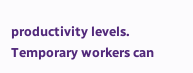productivity levels. Temporary workers can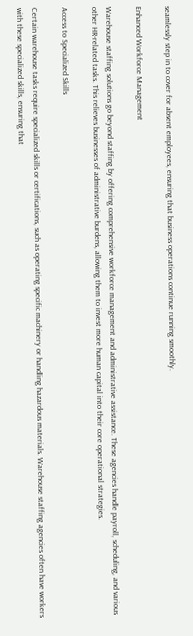seamlessly step in to cover for absent employees, ensuring that business operations continue running smoothly.

Enhanced Workforce Management

Warehouse staffing solutions go beyond staffing by offering comprehensive workforce management and administrative assistance. These agencies handle payroll, scheduling, and various other HR-related tasks. This relieves businesses of administrative burdens, allowing them to invest more human capital into their core operational strategies.

Access to Specialized Skills

Certain warehouse tasks require specialized skills or certifications, such as operating specific machinery or handling hazardous materials. Warehouse staffing agencies often have workers with these specialized skills, ensuring that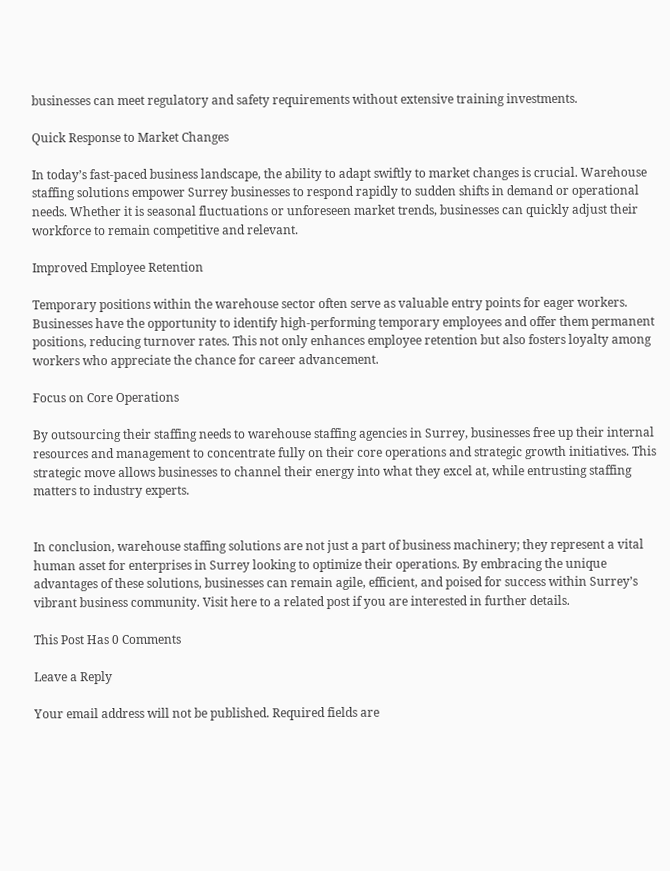businesses can meet regulatory and safety requirements without extensive training investments.

Quick Response to Market Changes

In today’s fast-paced business landscape, the ability to adapt swiftly to market changes is crucial. Warehouse staffing solutions empower Surrey businesses to respond rapidly to sudden shifts in demand or operational needs. Whether it is seasonal fluctuations or unforeseen market trends, businesses can quickly adjust their workforce to remain competitive and relevant.

Improved Employee Retention

Temporary positions within the warehouse sector often serve as valuable entry points for eager workers. Businesses have the opportunity to identify high-performing temporary employees and offer them permanent positions, reducing turnover rates. This not only enhances employee retention but also fosters loyalty among workers who appreciate the chance for career advancement.

Focus on Core Operations

By outsourcing their staffing needs to warehouse staffing agencies in Surrey, businesses free up their internal resources and management to concentrate fully on their core operations and strategic growth initiatives. This strategic move allows businesses to channel their energy into what they excel at, while entrusting staffing matters to industry experts.


In conclusion, warehouse staffing solutions are not just a part of business machinery; they represent a vital human asset for enterprises in Surrey looking to optimize their operations. By embracing the unique advantages of these solutions, businesses can remain agile, efficient, and poised for success within Surrey’s vibrant business community. Visit here to a related post if you are interested in further details.

This Post Has 0 Comments

Leave a Reply

Your email address will not be published. Required fields are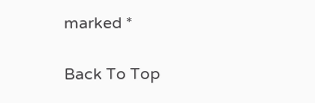marked *

Back To Top